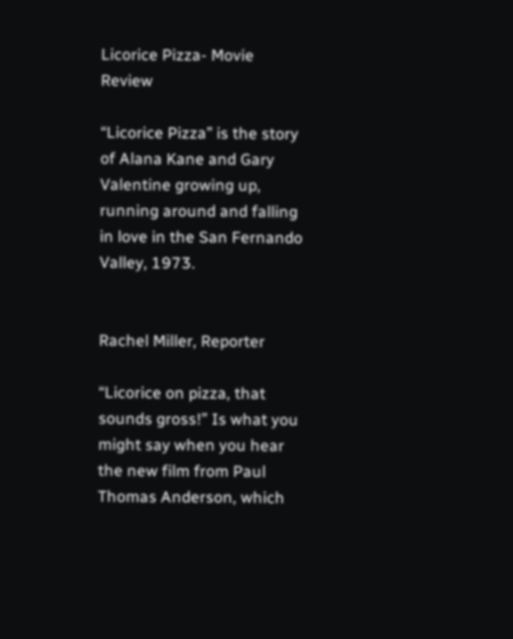Licorice Pizza- Movie Review

“Licorice Pizza” is the story of Alana Kane and Gary Valentine growing up, running around and falling in love in the San Fernando Valley, 1973.


Rachel Miller, Reporter

“Licorice on pizza, that sounds gross!” Is what you might say when you hear the new film from Paul Thomas Anderson, which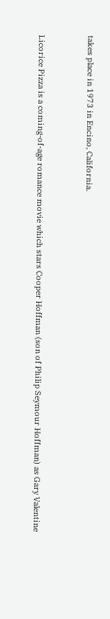takes place in 1973 in Encino, California.


Licorice Pizza is a coming-of-age romance movie which stars Cooper Hoffman (son of Philip Seymour Hoffman) as Gary Valentine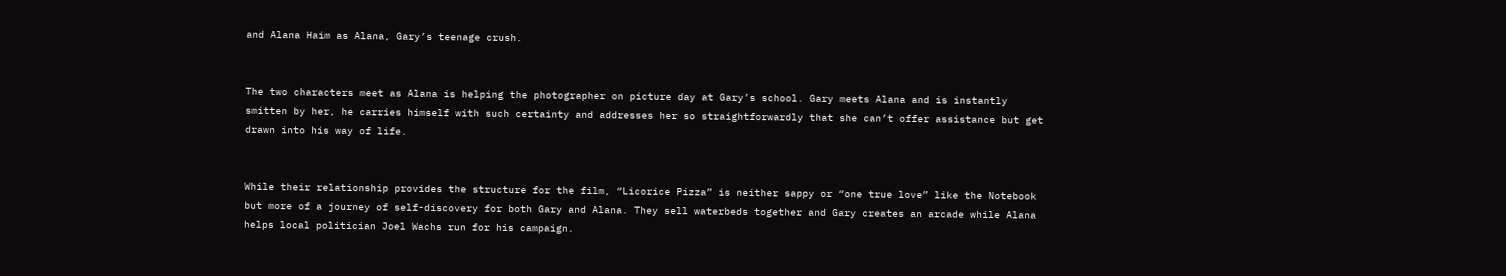and Alana Haim as Alana, Gary’s teenage crush.


The two characters meet as Alana is helping the photographer on picture day at Gary’s school. Gary meets Alana and is instantly smitten by her, he carries himself with such certainty and addresses her so straightforwardly that she can’t offer assistance but get drawn into his way of life.


While their relationship provides the structure for the film, “Licorice Pizza” is neither sappy or “one true love” like the Notebook but more of a journey of self-discovery for both Gary and Alana. They sell waterbeds together and Gary creates an arcade while Alana helps local politician Joel Wachs run for his campaign.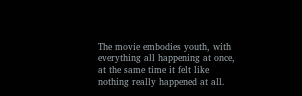The movie embodies youth, with everything all happening at once, at the same time it felt like nothing really happened at all.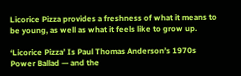Licorice Pizza provides a freshness of what it means to be young, as well as what it feels like to grow up.

‘Licorice Pizza’ Is Paul Thomas Anderson’s 1970s Power Ballad — and the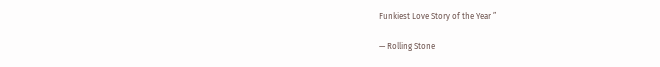Funkiest Love Story of the Year ”

— Rolling Stone